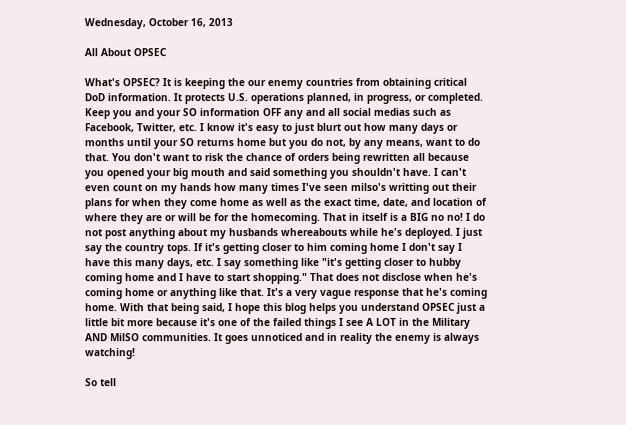Wednesday, October 16, 2013

All About OPSEC

What's OPSEC? It is keeping the our enemy countries from obtaining critical DoD information. It protects U.S. operations planned, in progress, or completed. Keep you and your SO information OFF any and all social medias such as Facebook, Twitter, etc. I know it's easy to just blurt out how many days or months until your SO returns home but you do not, by any means, want to do that. You don't want to risk the chance of orders being rewritten all because you opened your big mouth and said something you shouldn't have. I can't even count on my hands how many times I've seen milso's writting out their plans for when they come home as well as the exact time, date, and location of where they are or will be for the homecoming. That in itself is a BIG no no! I do not post anything about my husbands whereabouts while he's deployed. I just say the country tops. If it's getting closer to him coming home I don't say I have this many days, etc. I say something like "it's getting closer to hubby coming home and I have to start shopping." That does not disclose when he's coming home or anything like that. It's a very vague response that he's coming home. With that being said, I hope this blog helps you understand OPSEC just a little bit more because it's one of the failed things I see A LOT in the Military AND MilSO communities. It goes unnoticed and in reality the enemy is always watching!

So tell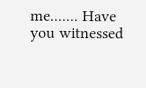me....... Have you witnessed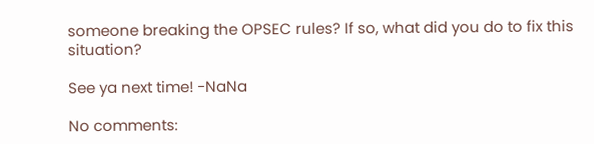someone breaking the OPSEC rules? If so, what did you do to fix this situation?

See ya next time! -NaNa

No comments: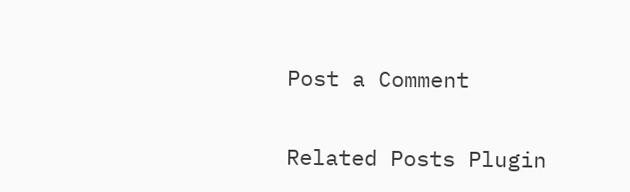Post a Comment

Related Posts Plugin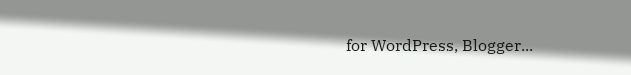for WordPress, Blogger...